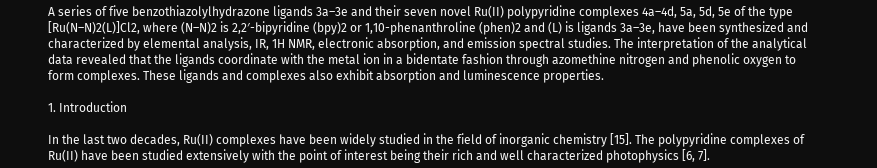A series of five benzothiazolylhydrazone ligands 3a–3e and their seven novel Ru(II) polypyridine complexes 4a–4d, 5a, 5d, 5e of the type [Ru(N–N)2(L)]Cl2, where (N–N)2 is 2,2′-bipyridine (bpy)2 or 1,10-phenanthroline (phen)2 and (L) is ligands 3a–3e, have been synthesized and characterized by elemental analysis, IR, 1H NMR, electronic absorption, and emission spectral studies. The interpretation of the analytical data revealed that the ligands coordinate with the metal ion in a bidentate fashion through azomethine nitrogen and phenolic oxygen to form complexes. These ligands and complexes also exhibit absorption and luminescence properties.

1. Introduction

In the last two decades, Ru(II) complexes have been widely studied in the field of inorganic chemistry [15]. The polypyridine complexes of Ru(II) have been studied extensively with the point of interest being their rich and well characterized photophysics [6, 7].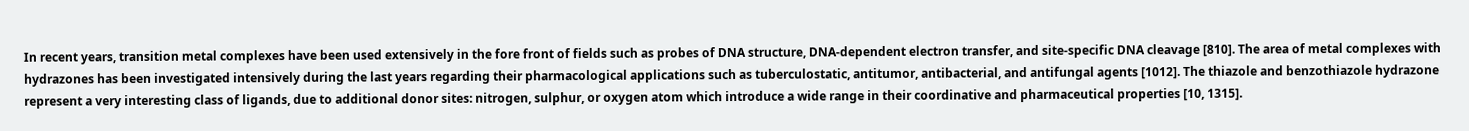In recent years, transition metal complexes have been used extensively in the fore front of fields such as probes of DNA structure, DNA-dependent electron transfer, and site-specific DNA cleavage [810]. The area of metal complexes with hydrazones has been investigated intensively during the last years regarding their pharmacological applications such as tuberculostatic, antitumor, antibacterial, and antifungal agents [1012]. The thiazole and benzothiazole hydrazone represent a very interesting class of ligands, due to additional donor sites: nitrogen, sulphur, or oxygen atom which introduce a wide range in their coordinative and pharmaceutical properties [10, 1315].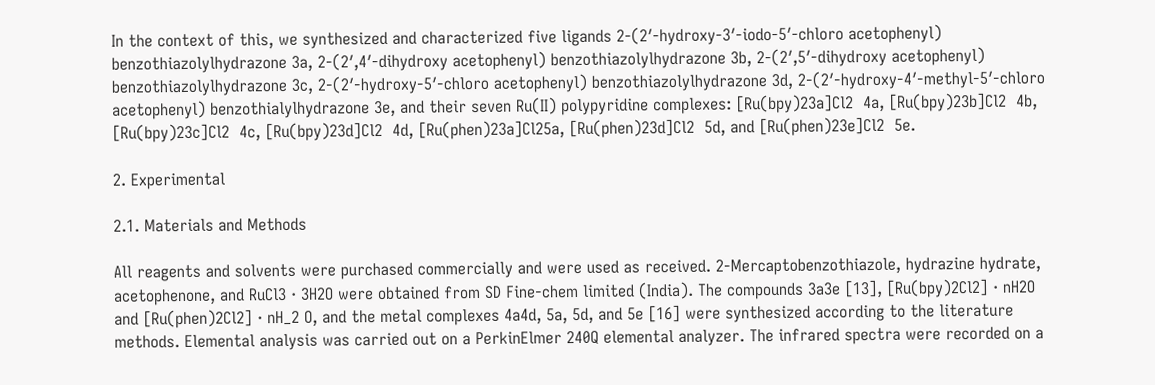In the context of this, we synthesized and characterized five ligands 2-(2′-hydroxy-3′-iodo-5′-chloro acetophenyl) benzothiazolylhydrazone 3a, 2-(2′,4′-dihydroxy acetophenyl) benzothiazolylhydrazone 3b, 2-(2′,5′-dihydroxy acetophenyl) benzothiazolylhydrazone 3c, 2-(2′-hydroxy-5′-chloro acetophenyl) benzothiazolylhydrazone 3d, 2-(2′-hydroxy-4′-methyl-5′-chloro acetophenyl) benzothialylhydrazone 3e, and their seven Ru(II) polypyridine complexes: [Ru(bpy)23a]Cl2  4a, [Ru(bpy)23b]Cl2  4b, [Ru(bpy)23c]Cl2  4c, [Ru(bpy)23d]Cl2  4d, [Ru(phen)23a]Cl25a, [Ru(phen)23d]Cl2  5d, and [Ru(phen)23e]Cl2  5e.

2. Experimental

2.1. Materials and Methods

All reagents and solvents were purchased commercially and were used as received. 2-Mercaptobenzothiazole, hydrazine hydrate, acetophenone, and RuCl3 · 3H2O were obtained from SD Fine-chem limited (India). The compounds 3a3e [13], [Ru(bpy)2Cl2] · nH2O and [Ru(phen)2Cl2] · nH_2 O, and the metal complexes 4a4d, 5a, 5d, and 5e [16] were synthesized according to the literature methods. Elemental analysis was carried out on a PerkinElmer 240Q elemental analyzer. The infrared spectra were recorded on a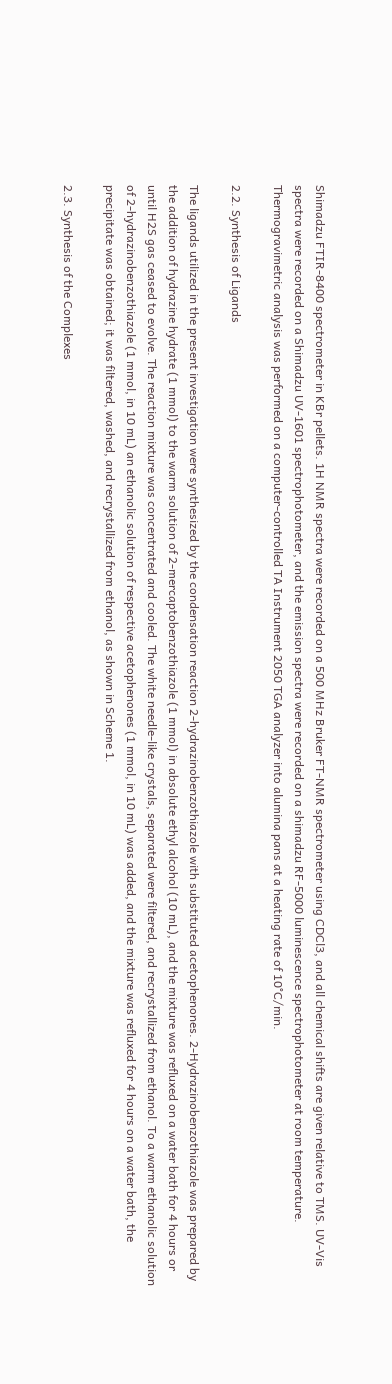Shimadzu FTIR-8400 spectrometer in KBr pellets. 1H NMR spectra were recorded on a 500 MHz Bruker FT-NMR spectrometer using CDCl3, and all chemical shifts are given relative to TMS. UV-Vis spectra were recorded on a Shimadzu UV-1601 spectrophotometer, and the emission spectra were recorded on a shimadzu RF-5000 luminescence spectrophotometer at room temperature. Thermogravimetric analysis was performed on a computer-controlled TA Instrument 2050 TGA analyzer into alumina pans at a heating rate of 10°C/min.

2.2. Synthesis of Ligands

The ligands utilized in the present investigation were synthesized by the condensation reaction 2-hydrazinobenzothiazole with substituted acetophenones. 2-Hydrazinobenzothiazole was prepared by the addition of hydrazine hydrate (1 mmol) to the warm solution of 2-mercaptobenzothiazole (1 mmol) in absolute ethyl alcohol (10 mL), and the mixture was refluxed on a water bath for 4 hours or until H2S gas ceased to evolve. The reaction mixture was concentrated and cooled. The white needle-like crystals, separated were filtered, and recrystallized from ethanol. To a warm ethanolic solution of 2-hydrazinobenzothiazole (1 mmol, in 10 mL) an ethanolic solution of respective acetophenones (1 mmol, in 10 mL) was added, and the mixture was refluxed for 4 hours on a water bath, the precipitate was obtained; it was filtered, washed, and recrystallized from ethanol, as shown in Scheme 1.

2.3. Synthesis of the Complexes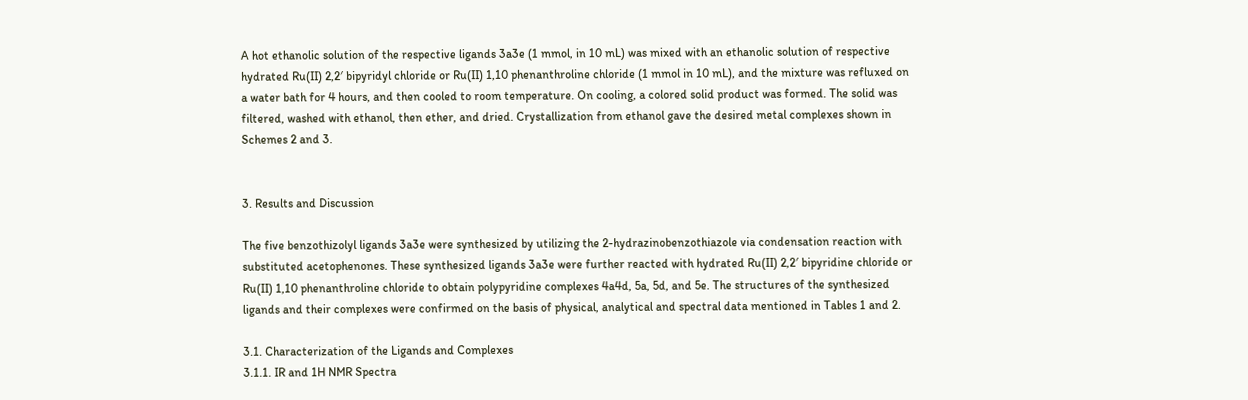A hot ethanolic solution of the respective ligands 3a3e (1 mmol, in 10 mL) was mixed with an ethanolic solution of respective hydrated Ru(II) 2,2′ bipyridyl chloride or Ru(II) 1,10 phenanthroline chloride (1 mmol in 10 mL), and the mixture was refluxed on a water bath for 4 hours, and then cooled to room temperature. On cooling, a colored solid product was formed. The solid was filtered, washed with ethanol, then ether, and dried. Crystallization from ethanol gave the desired metal complexes shown in Schemes 2 and 3.


3. Results and Discussion

The five benzothizolyl ligands 3a3e were synthesized by utilizing the 2-hydrazinobenzothiazole via condensation reaction with substituted acetophenones. These synthesized ligands 3a3e were further reacted with hydrated Ru(II) 2,2′ bipyridine chloride or Ru(II) 1,10 phenanthroline chloride to obtain polypyridine complexes 4a4d, 5a, 5d, and 5e. The structures of the synthesized ligands and their complexes were confirmed on the basis of physical, analytical and spectral data mentioned in Tables 1 and 2.

3.1. Characterization of the Ligands and Complexes
3.1.1. IR and 1H NMR Spectra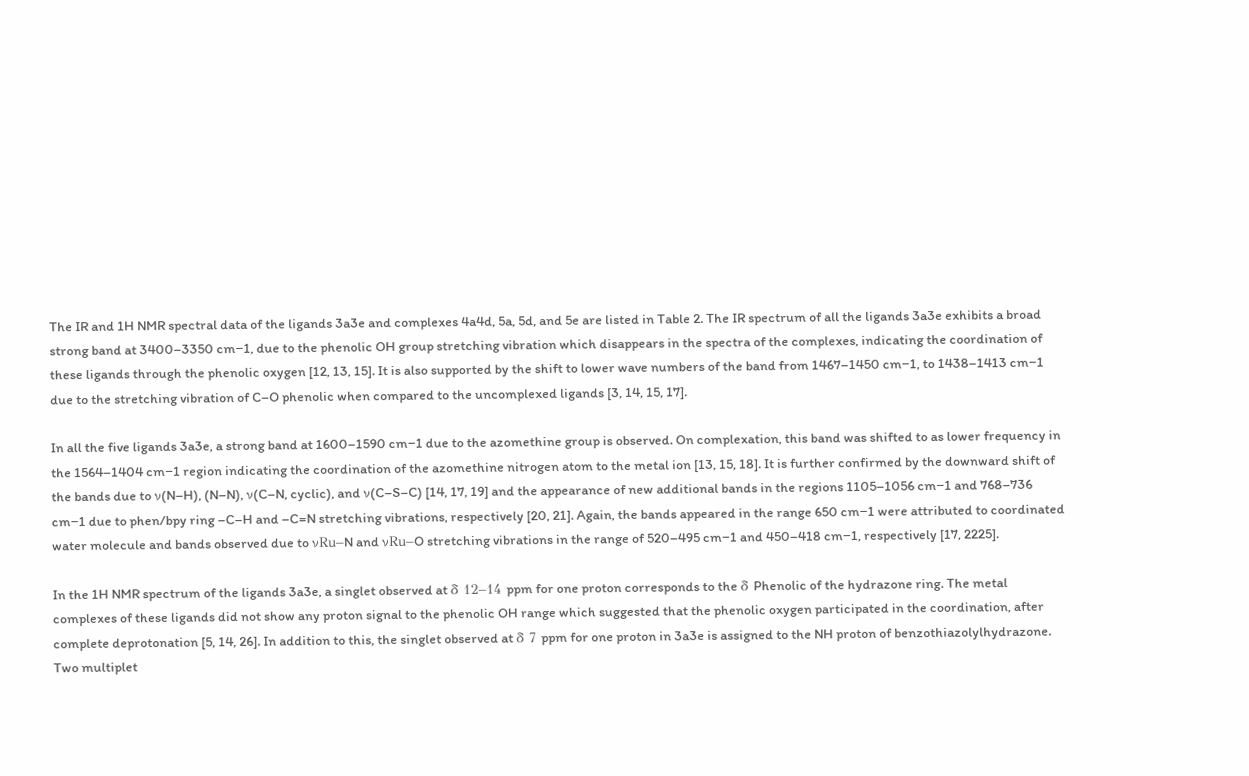The IR and 1H NMR spectral data of the ligands 3a3e and complexes 4a4d, 5a, 5d, and 5e are listed in Table 2. The IR spectrum of all the ligands 3a3e exhibits a broad strong band at 3400–3350 cm−1, due to the phenolic OH group stretching vibration which disappears in the spectra of the complexes, indicating the coordination of these ligands through the phenolic oxygen [12, 13, 15]. It is also supported by the shift to lower wave numbers of the band from 1467–1450 cm−1, to 1438–1413 cm−1 due to the stretching vibration of C–O phenolic when compared to the uncomplexed ligands [3, 14, 15, 17].

In all the five ligands 3a3e, a strong band at 1600–1590 cm−1 due to the azomethine group is observed. On complexation, this band was shifted to as lower frequency in the 1564–1404 cm−1 region indicating the coordination of the azomethine nitrogen atom to the metal ion [13, 15, 18]. It is further confirmed by the downward shift of the bands due to ν(N–H), (N–N), ν(C–N, cyclic), and ν(C–S–C) [14, 17, 19] and the appearance of new additional bands in the regions 1105–1056 cm−1 and 768–736 cm−1 due to phen/bpy ring –C–H and –C=N stretching vibrations, respectively [20, 21]. Again, the bands appeared in the range 650 cm−1 were attributed to coordinated water molecule and bands observed due to νRu–N and νRu–O stretching vibrations in the range of 520–495 cm−1 and 450–418 cm−1, respectively [17, 2225].

In the 1H NMR spectrum of the ligands 3a3e, a singlet observed at δ 12–14 ppm for one proton corresponds to the δ Phenolic of the hydrazone ring. The metal complexes of these ligands did not show any proton signal to the phenolic OH range which suggested that the phenolic oxygen participated in the coordination, after complete deprotonation [5, 14, 26]. In addition to this, the singlet observed at δ 7 ppm for one proton in 3a3e is assigned to the NH proton of benzothiazolylhydrazone. Two multiplet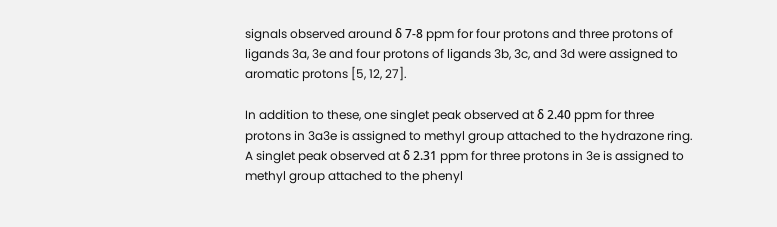signals observed around δ 7-8 ppm for four protons and three protons of ligands 3a, 3e and four protons of ligands 3b, 3c, and 3d were assigned to aromatic protons [5, 12, 27].

In addition to these, one singlet peak observed at δ 2.40 ppm for three protons in 3a3e is assigned to methyl group attached to the hydrazone ring. A singlet peak observed at δ 2.31 ppm for three protons in 3e is assigned to methyl group attached to the phenyl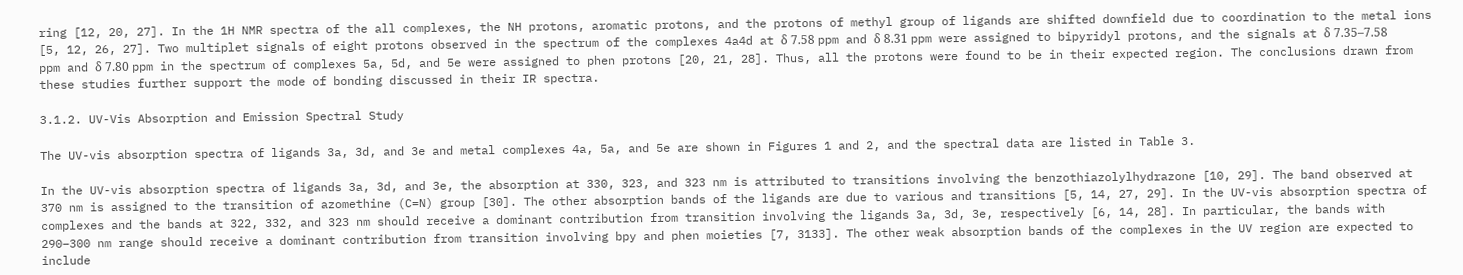ring [12, 20, 27]. In the 1H NMR spectra of the all complexes, the NH protons, aromatic protons, and the protons of methyl group of ligands are shifted downfield due to coordination to the metal ions [5, 12, 26, 27]. Two multiplet signals of eight protons observed in the spectrum of the complexes 4a4d at δ 7.58 ppm and δ 8.31 ppm were assigned to bipyridyl protons, and the signals at δ 7.35–7.58 ppm and δ 7.80 ppm in the spectrum of complexes 5a, 5d, and 5e were assigned to phen protons [20, 21, 28]. Thus, all the protons were found to be in their expected region. The conclusions drawn from these studies further support the mode of bonding discussed in their IR spectra.

3.1.2. UV-Vis Absorption and Emission Spectral Study

The UV-vis absorption spectra of ligands 3a, 3d, and 3e and metal complexes 4a, 5a, and 5e are shown in Figures 1 and 2, and the spectral data are listed in Table 3.

In the UV-vis absorption spectra of ligands 3a, 3d, and 3e, the absorption at 330, 323, and 323 nm is attributed to transitions involving the benzothiazolylhydrazone [10, 29]. The band observed at 370 nm is assigned to the transition of azomethine (C=N) group [30]. The other absorption bands of the ligands are due to various and transitions [5, 14, 27, 29]. In the UV-vis absorption spectra of complexes and the bands at 322, 332, and 323 nm should receive a dominant contribution from transition involving the ligands 3a, 3d, 3e, respectively [6, 14, 28]. In particular, the bands with 290–300 nm range should receive a dominant contribution from transition involving bpy and phen moieties [7, 3133]. The other weak absorption bands of the complexes in the UV region are expected to include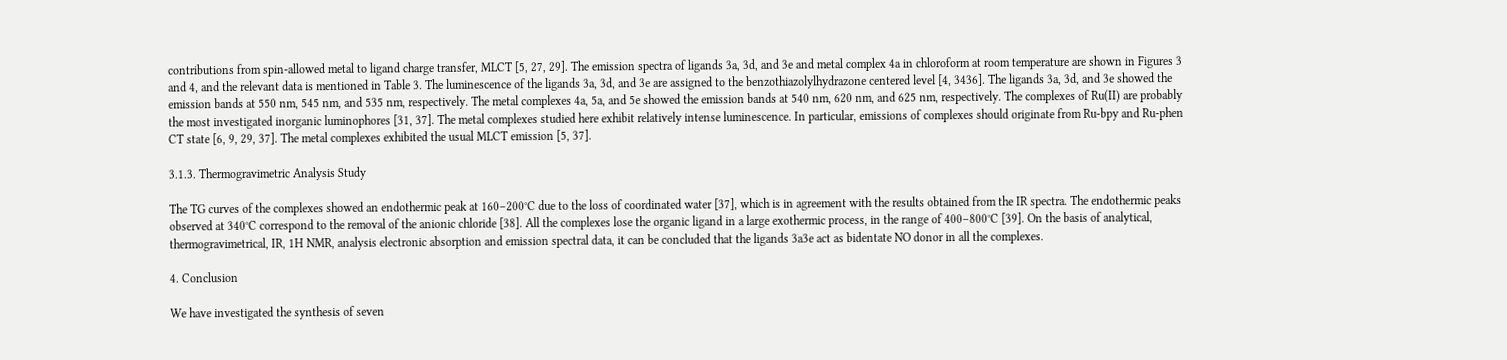contributions from spin-allowed metal to ligand charge transfer, MLCT [5, 27, 29]. The emission spectra of ligands 3a, 3d, and 3e and metal complex 4a in chloroform at room temperature are shown in Figures 3 and 4, and the relevant data is mentioned in Table 3. The luminescence of the ligands 3a, 3d, and 3e are assigned to the benzothiazolylhydrazone centered level [4, 3436]. The ligands 3a, 3d, and 3e showed the emission bands at 550 nm, 545 nm, and 535 nm, respectively. The metal complexes 4a, 5a, and 5e showed the emission bands at 540 nm, 620 nm, and 625 nm, respectively. The complexes of Ru(II) are probably the most investigated inorganic luminophores [31, 37]. The metal complexes studied here exhibit relatively intense luminescence. In particular, emissions of complexes should originate from Ru-bpy and Ru-phen CT state [6, 9, 29, 37]. The metal complexes exhibited the usual MLCT emission [5, 37].

3.1.3. Thermogravimetric Analysis Study

The TG curves of the complexes showed an endothermic peak at 160–200°C due to the loss of coordinated water [37], which is in agreement with the results obtained from the IR spectra. The endothermic peaks observed at 340°C correspond to the removal of the anionic chloride [38]. All the complexes lose the organic ligand in a large exothermic process, in the range of 400–800°C [39]. On the basis of analytical, thermogravimetrical, IR, 1H NMR, analysis electronic absorption and emission spectral data, it can be concluded that the ligands 3a3e act as bidentate NO donor in all the complexes.

4. Conclusion

We have investigated the synthesis of seven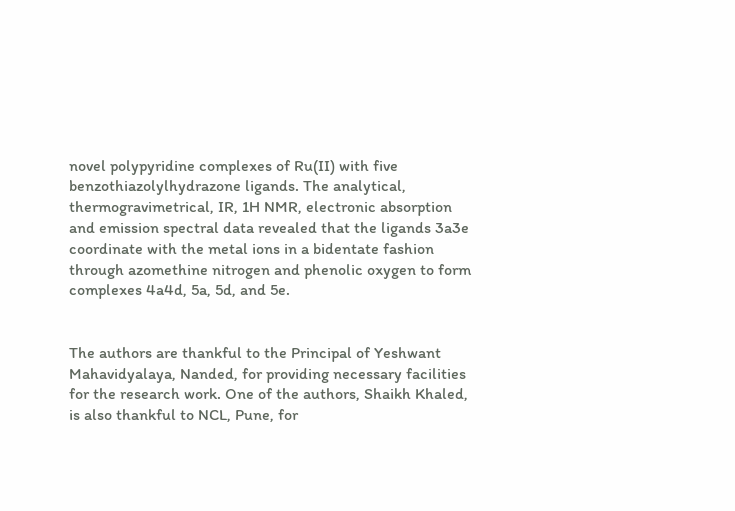novel polypyridine complexes of Ru(II) with five benzothiazolylhydrazone ligands. The analytical, thermogravimetrical, IR, 1H NMR, electronic absorption and emission spectral data revealed that the ligands 3a3e coordinate with the metal ions in a bidentate fashion through azomethine nitrogen and phenolic oxygen to form complexes 4a4d, 5a, 5d, and 5e.


The authors are thankful to the Principal of Yeshwant Mahavidyalaya, Nanded, for providing necessary facilities for the research work. One of the authors, Shaikh Khaled, is also thankful to NCL, Pune, for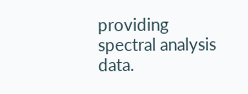providing spectral analysis data.